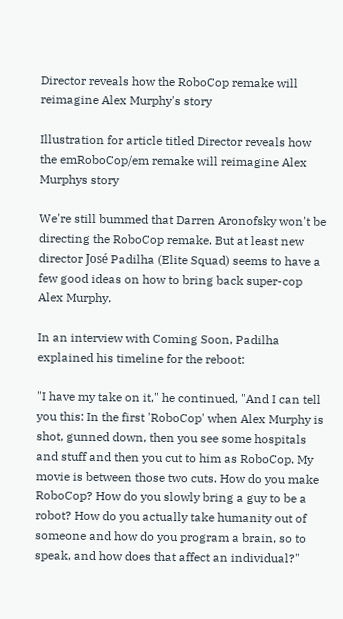Director reveals how the RoboCop remake will reimagine Alex Murphy's story

Illustration for article titled Director reveals how the emRoboCop/em remake will reimagine Alex Murphys story

We're still bummed that Darren Aronofsky won't be directing the RoboCop remake. But at least new director José Padilha (Elite Squad) seems to have a few good ideas on how to bring back super-cop Alex Murphy.

In an interview with Coming Soon, Padilha explained his timeline for the reboot:

"I have my take on it," he continued, "And I can tell you this: In the first 'RoboCop' when Alex Murphy is shot, gunned down, then you see some hospitals and stuff and then you cut to him as RoboCop. My movie is between those two cuts. How do you make RoboCop? How do you slowly bring a guy to be a robot? How do you actually take humanity out of someone and how do you program a brain, so to speak, and how does that affect an individual?"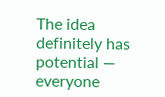The idea definitely has potential — everyone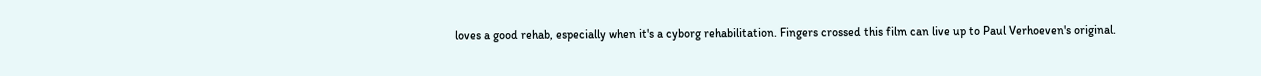loves a good rehab, especially when it's a cyborg rehabilitation. Fingers crossed this film can live up to Paul Verhoeven's original.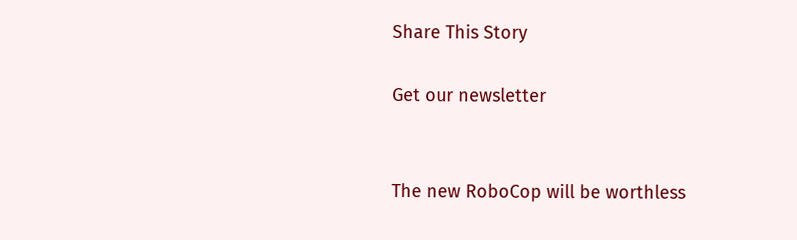Share This Story

Get our newsletter


The new RoboCop will be worthless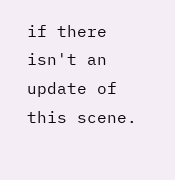if there isn't an update of this scene.